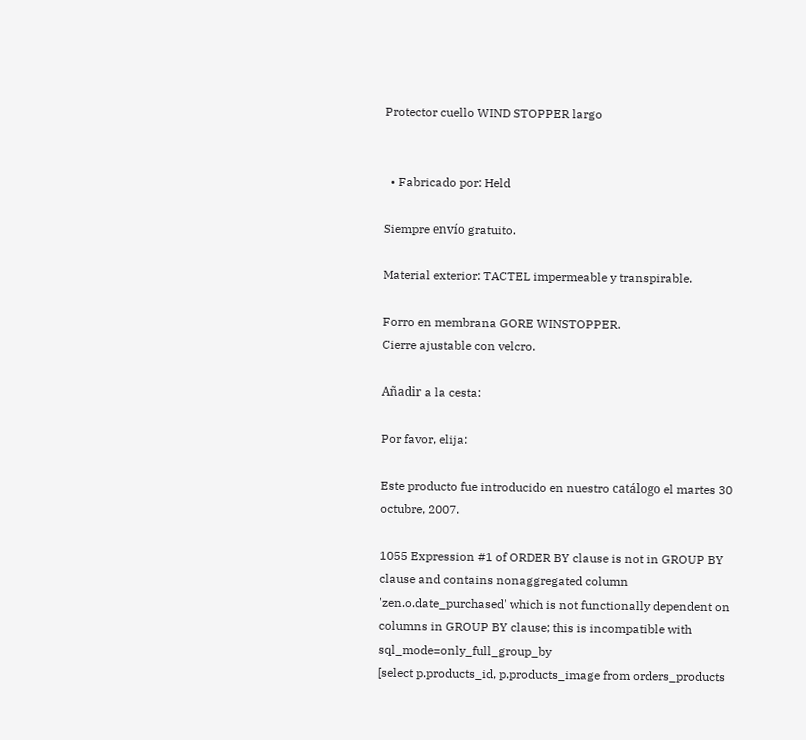Protector cuello WIND STOPPER largo


  • Fabricado por: Held

Siempre envío gratuito.

Material exterior: TACTEL impermeable y transpirable.

Forro en membrana GORE WINSTOPPER.
Cierre ajustable con velcro.

Añadir a la cesta:

Por favor, elija:

Este producto fue introducido en nuestro catálogo el martes 30 octubre, 2007.

1055 Expression #1 of ORDER BY clause is not in GROUP BY clause and contains nonaggregated column 'zen.o.date_purchased' which is not functionally dependent on columns in GROUP BY clause; this is incompatible with sql_mode=only_full_group_by
[select p.products_id, p.products_image from orders_products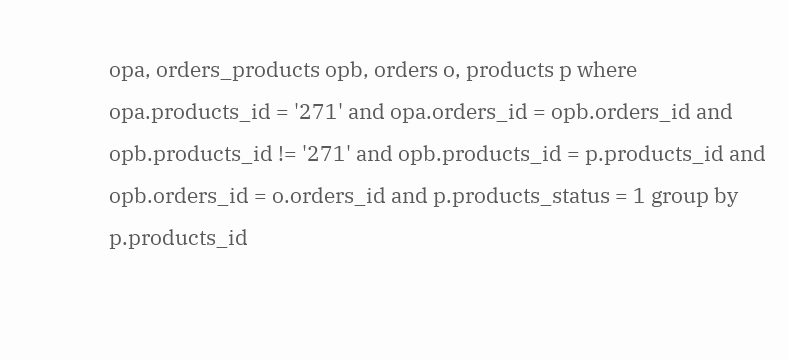opa, orders_products opb, orders o, products p where opa.products_id = '271' and opa.orders_id = opb.orders_id and opb.products_id != '271' and opb.products_id = p.products_id and opb.orders_id = o.orders_id and p.products_status = 1 group by p.products_id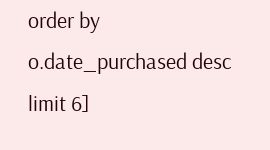order by o.date_purchased desc limit 6]